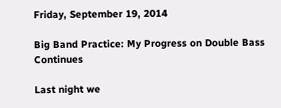Friday, September 19, 2014

Big Band Practice: My Progress on Double Bass Continues

Last night we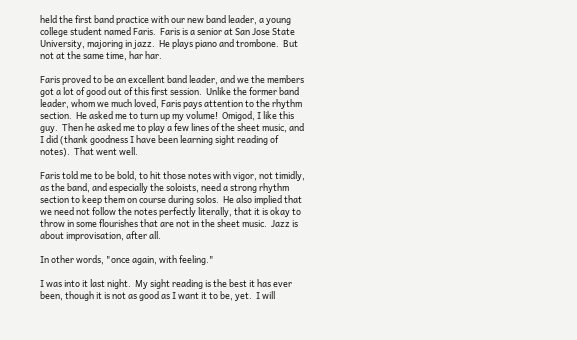held the first band practice with our new band leader, a young college student named Faris.  Faris is a senior at San Jose State University, majoring in jazz.  He plays piano and trombone.  But not at the same time, har har.

Faris proved to be an excellent band leader, and we the members got a lot of good out of this first session.  Unlike the former band leader, whom we much loved, Faris pays attention to the rhythm section.  He asked me to turn up my volume!  Omigod, I like this guy.  Then he asked me to play a few lines of the sheet music, and I did (thank goodness I have been learning sight reading of notes).  That went well.

Faris told me to be bold, to hit those notes with vigor, not timidly, as the band, and especially the soloists, need a strong rhythm section to keep them on course during solos.  He also implied that we need not follow the notes perfectly literally, that it is okay to throw in some flourishes that are not in the sheet music.  Jazz is about improvisation, after all.

In other words, "once again, with feeling."

I was into it last night.  My sight reading is the best it has ever been, though it is not as good as I want it to be, yet.  I will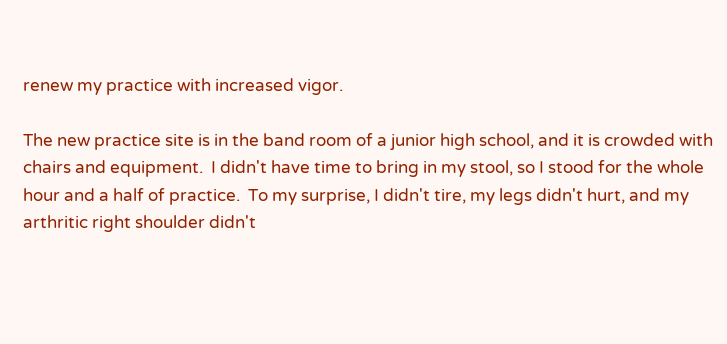renew my practice with increased vigor.

The new practice site is in the band room of a junior high school, and it is crowded with chairs and equipment.  I didn't have time to bring in my stool, so I stood for the whole hour and a half of practice.  To my surprise, I didn't tire, my legs didn't hurt, and my arthritic right shoulder didn't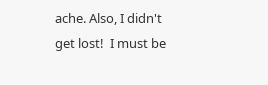ache. Also, I didn't get lost!  I must be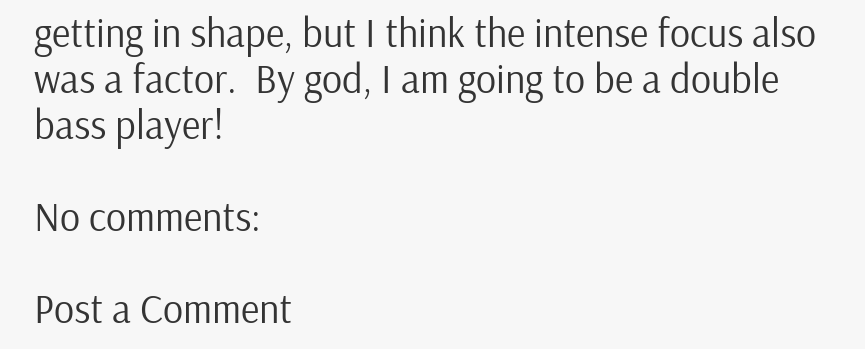getting in shape, but I think the intense focus also was a factor.  By god, I am going to be a double bass player!

No comments:

Post a Comment